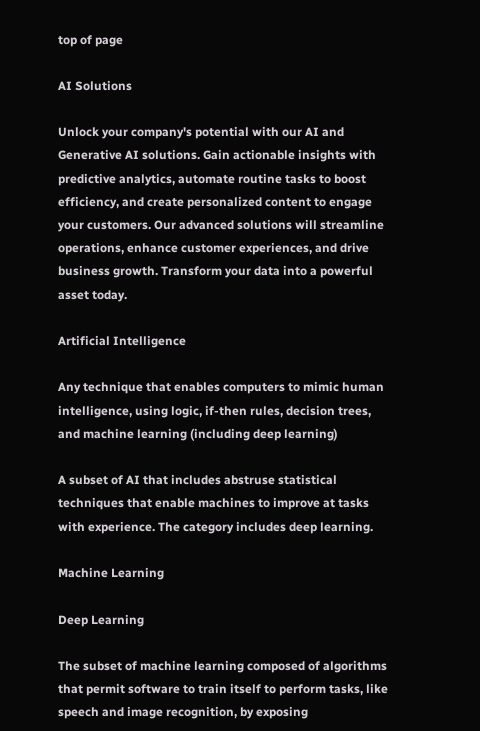top of page

AI Solutions

Unlock your company's potential with our AI and Generative AI solutions. Gain actionable insights with predictive analytics, automate routine tasks to boost efficiency, and create personalized content to engage your customers. Our advanced solutions will streamline operations, enhance customer experiences, and drive business growth. Transform your data into a powerful asset today.

Artificial Intelligence

Any technique that enables computers to mimic human intelligence, using logic, if-then rules, decision trees, and machine learning (including deep learning)

A subset of AI that includes abstruse statistical techniques that enable machines to improve at tasks with experience. The category includes deep learning.

Machine Learning

Deep Learning

The subset of machine learning composed of algorithms that permit software to train itself to perform tasks, like speech and image recognition, by exposing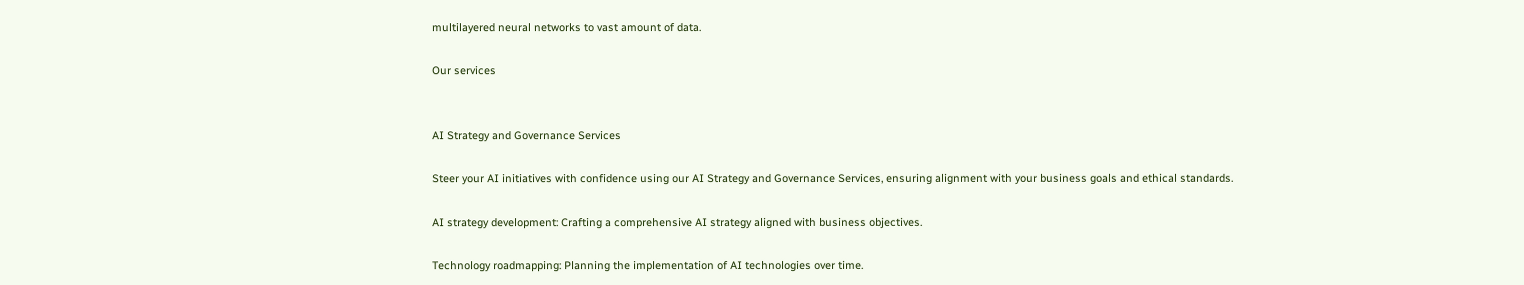multilayered neural networks to vast amount of data.

Our services


AI Strategy and Governance Services

Steer your AI initiatives with confidence using our AI Strategy and Governance Services, ensuring alignment with your business goals and ethical standards.

AI strategy development: Crafting a comprehensive AI strategy aligned with business objectives.

Technology roadmapping: Planning the implementation of AI technologies over time.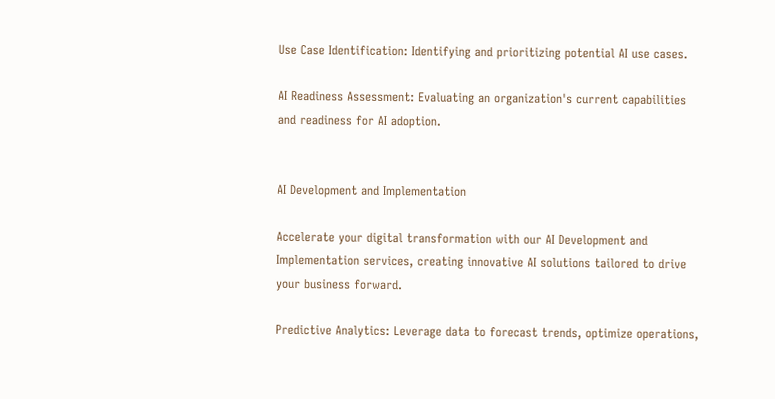Use Case Identification: Identifying and prioritizing potential AI use cases.

AI Readiness Assessment: Evaluating an organization's current capabilities and readiness for AI adoption.


AI Development and Implementation

Accelerate your digital transformation with our AI Development and Implementation services, creating innovative AI solutions tailored to drive your business forward.

Predictive Analytics: Leverage data to forecast trends, optimize operations,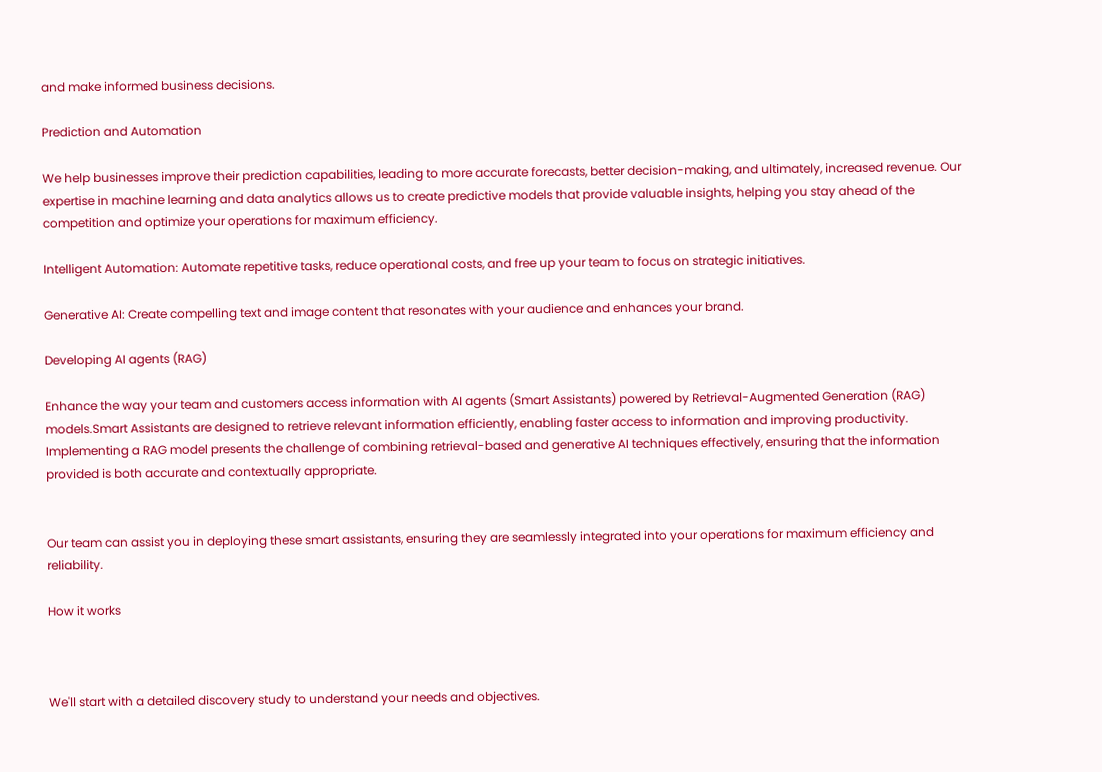and make informed business decisions.

Prediction and Automation

We help businesses improve their prediction capabilities, leading to more accurate forecasts, better decision-making, and ultimately, increased revenue. Our expertise in machine learning and data analytics allows us to create predictive models that provide valuable insights, helping you stay ahead of the competition and optimize your operations for maximum efficiency.

Intelligent Automation: Automate repetitive tasks, reduce operational costs, and free up your team to focus on strategic initiatives.

Generative AI: Create compelling text and image content that resonates with your audience and enhances your brand.

Developing AI agents (RAG)

Enhance the way your team and customers access information with AI agents (Smart Assistants) powered by Retrieval-Augmented Generation (RAG) models.Smart Assistants are designed to retrieve relevant information efficiently, enabling faster access to information and improving productivity. Implementing a RAG model presents the challenge of combining retrieval-based and generative AI techniques effectively, ensuring that the information provided is both accurate and contextually appropriate.


Our team can assist you in deploying these smart assistants, ensuring they are seamlessly integrated into your operations for maximum efficiency and reliability.

How it works



We'll start with a detailed discovery study to understand your needs and objectives.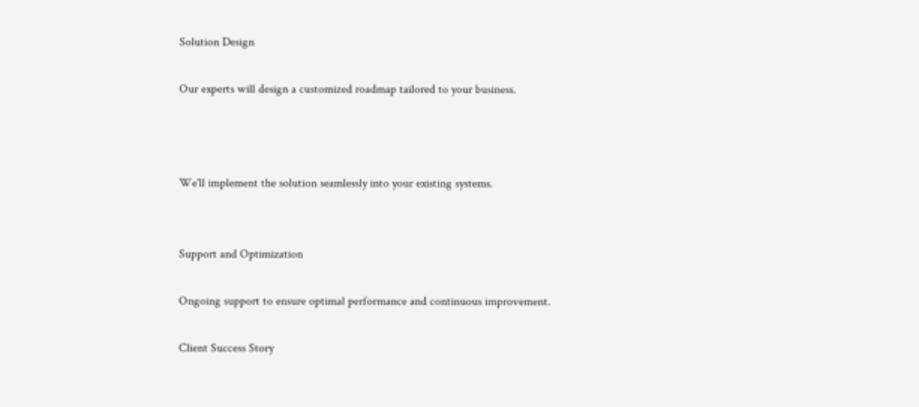Solution Design

Our experts will design a customized roadmap tailored to your business.



We'll implement the solution seamlessly into your existing systems.


Support and Optimization

Ongoing support to ensure optimal performance and continuous improvement.

Client Success Story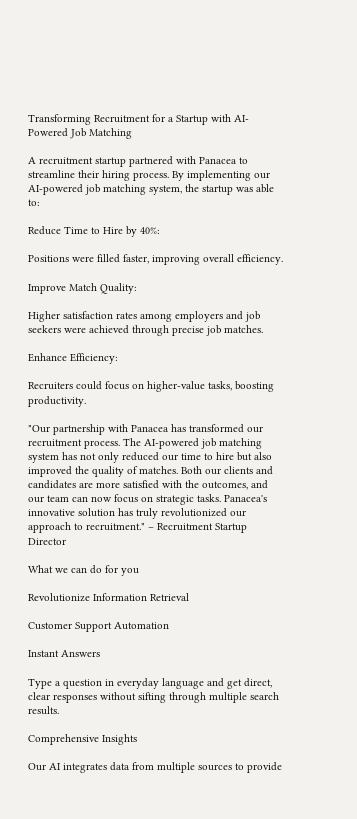Transforming Recruitment for a Startup with AI-Powered Job Matching

A recruitment startup partnered with Panacea to streamline their hiring process. By implementing our AI-powered job matching system, the startup was able to:

Reduce Time to Hire by 40%:

Positions were filled faster, improving overall efficiency.

Improve Match Quality:

Higher satisfaction rates among employers and job seekers were achieved through precise job matches.

Enhance Efficiency:

Recruiters could focus on higher-value tasks, boosting productivity.

"Our partnership with Panacea has transformed our recruitment process. The AI-powered job matching system has not only reduced our time to hire but also improved the quality of matches. Both our clients and candidates are more satisfied with the outcomes, and our team can now focus on strategic tasks. Panacea's innovative solution has truly revolutionized our approach to recruitment." – Recruitment Startup Director

What we can do for you

Revolutionize Information Retrieval

Customer Support Automation

Instant Answers

Type a question in everyday language and get direct, clear responses without sifting through multiple search results.

Comprehensive Insights

Our AI integrates data from multiple sources to provide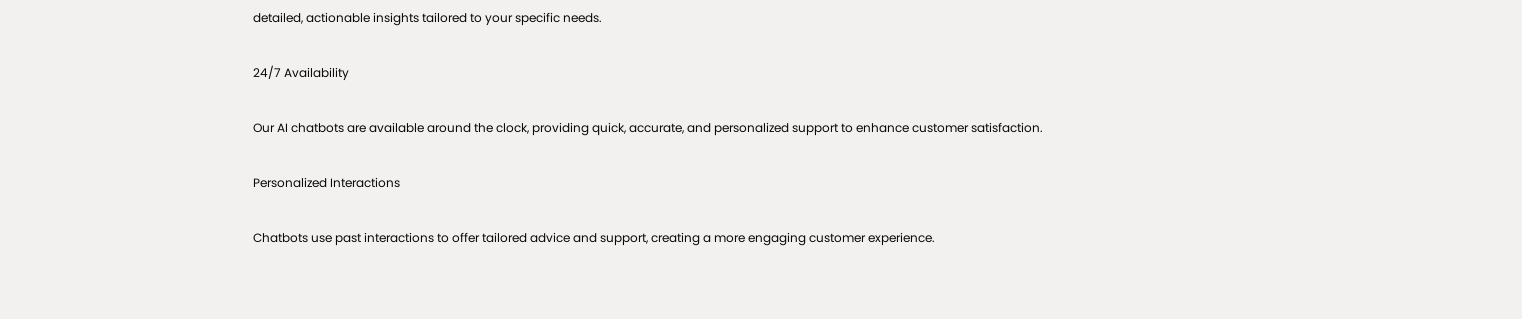detailed, actionable insights tailored to your specific needs.

24/7 Availability

Our AI chatbots are available around the clock, providing quick, accurate, and personalized support to enhance customer satisfaction.

Personalized Interactions

Chatbots use past interactions to offer tailored advice and support, creating a more engaging customer experience.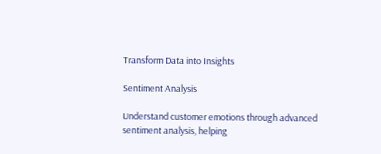Transform Data into Insights

Sentiment Analysis

Understand customer emotions through advanced sentiment analysis, helping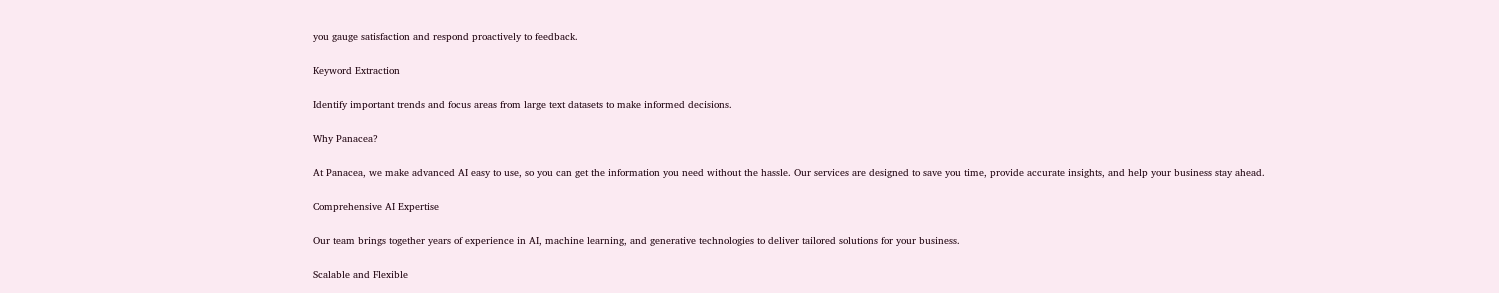you gauge satisfaction and respond proactively to feedback.

Keyword Extraction

Identify important trends and focus areas from large text datasets to make informed decisions.

Why Panacea?

At Panacea, we make advanced AI easy to use, so you can get the information you need without the hassle. Our services are designed to save you time, provide accurate insights, and help your business stay ahead.

Comprehensive AI Expertise

Our team brings together years of experience in AI, machine learning, and generative technologies to deliver tailored solutions for your business.

Scalable and Flexible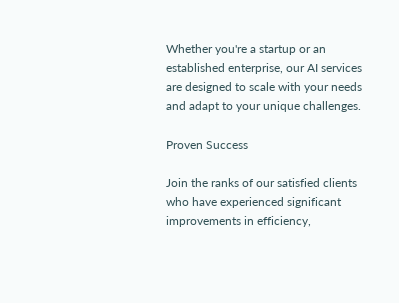Whether you're a startup or an established enterprise, our AI services are designed to scale with your needs and adapt to your unique challenges.

Proven Success

Join the ranks of our satisfied clients who have experienced significant improvements in efficiency,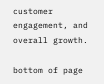customer engagement, and overall growth.

bottom of page